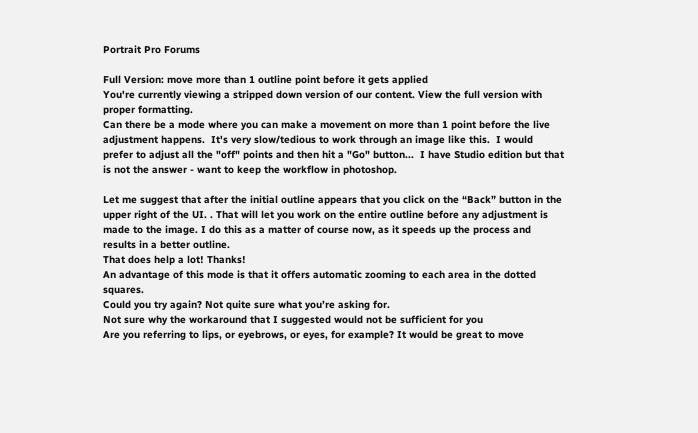Portrait Pro Forums

Full Version: move more than 1 outline point before it gets applied
You're currently viewing a stripped down version of our content. View the full version with proper formatting.
Can there be a mode where you can make a movement on more than 1 point before the live adjustment happens.  It's very slow/tedious to work through an image like this.  I would prefer to adjust all the "off" points and then hit a "Go" button...  I have Studio edition but that is not the answer - want to keep the workflow in photoshop.

Let me suggest that after the initial outline appears that you click on the “Back” button in the upper right of the UI. . That will let you work on the entire outline before any adjustment is made to the image. I do this as a matter of course now, as it speeds up the process and results in a better outline.
That does help a lot! Thanks!
An advantage of this mode is that it offers automatic zooming to each area in the dotted squares.
Could you try again? Not quite sure what you’re asking for.
Not sure why the workaround that I suggested would not be sufficient for you
Are you referring to lips, or eyebrows, or eyes, for example? It would be great to move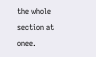the whole section at onee.